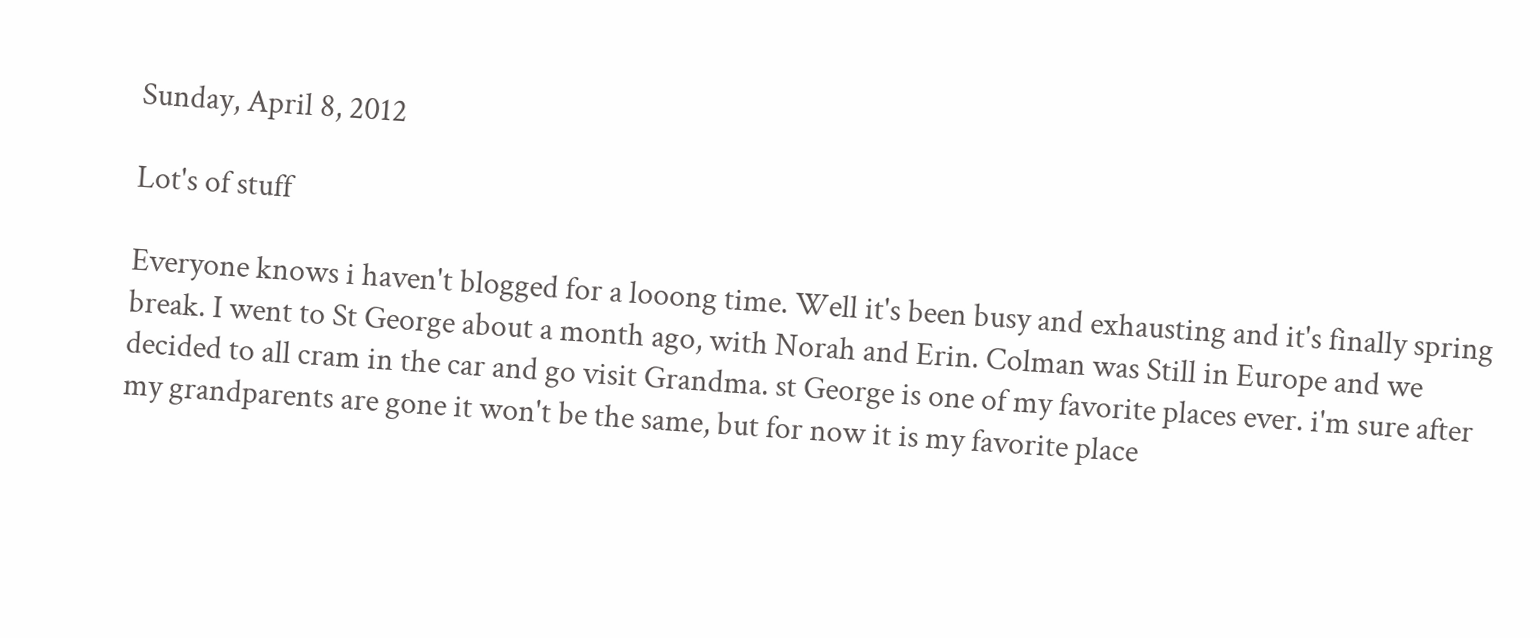Sunday, April 8, 2012

Lot's of stuff

Everyone knows i haven't blogged for a looong time. Well it's been busy and exhausting and it's finally spring break. I went to St George about a month ago, with Norah and Erin. Colman was Still in Europe and we decided to all cram in the car and go visit Grandma. st George is one of my favorite places ever. i'm sure after my grandparents are gone it won't be the same, but for now it is my favorite place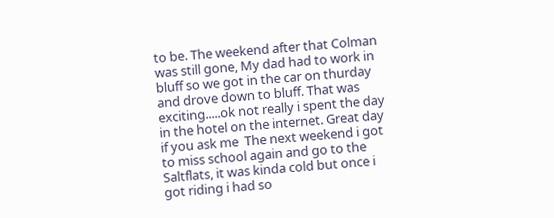to be. The weekend after that Colman was still gone, My dad had to work in bluff so we got in the car on thurday and drove down to bluff. That was exciting.....ok not really i spent the day in the hotel on the internet. Great day if you ask me  The next weekend i got to miss school again and go to the Saltflats, it was kinda cold but once i got riding i had so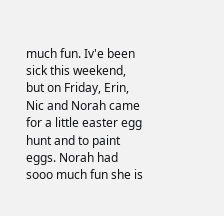much fun. Iv'e been sick this weekend, but on Friday, Erin, Nic and Norah came for a little easter egg hunt and to paint eggs. Norah had sooo much fun she is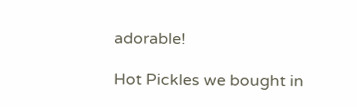adorable!

Hot Pickles we bought in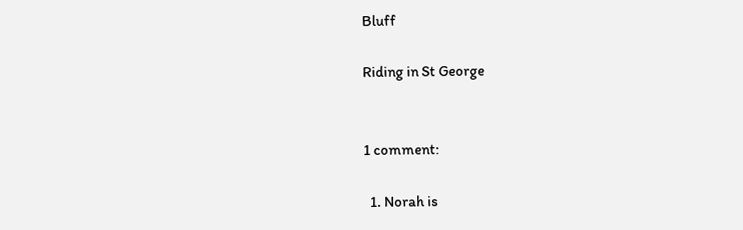Bluff

Riding in St George


1 comment:

  1. Norah is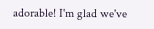adorable! I'm glad we've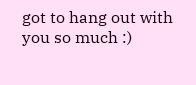got to hang out with you so much :)